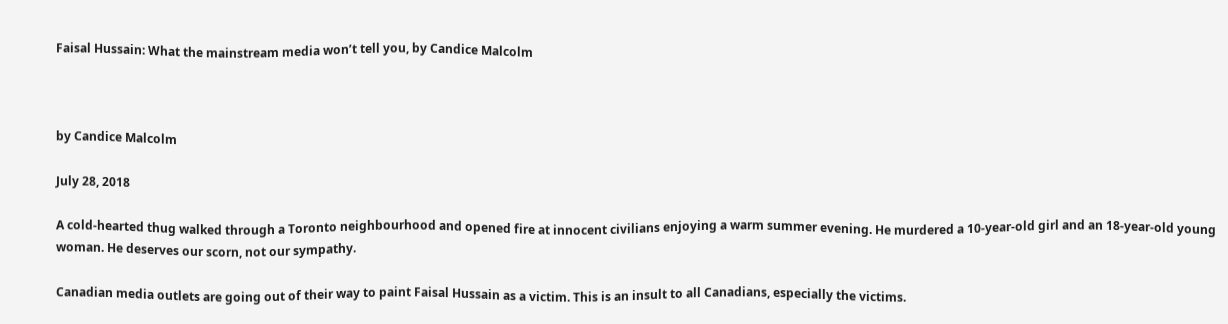Faisal Hussain: What the mainstream media won’t tell you, by Candice Malcolm



by Candice Malcolm

July 28, 2018

A cold-hearted thug walked through a Toronto neighbourhood and opened fire at innocent civilians enjoying a warm summer evening. He murdered a 10-year-old girl and an 18-year-old young woman. He deserves our scorn, not our sympathy.

Canadian media outlets are going out of their way to paint Faisal Hussain as a victim. This is an insult to all Canadians, especially the victims.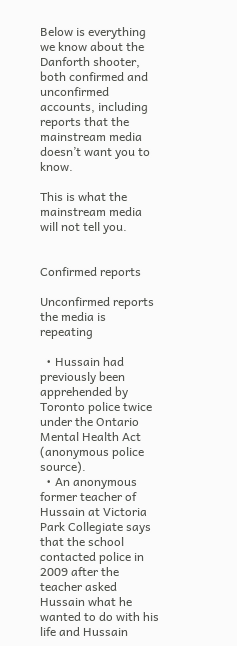Below is everything we know about the Danforth shooter, both confirmed and unconfirmed accounts, including reports that the mainstream media doesn’t want you to know.

This is what the mainstream media will not tell you.


Confirmed reports

Unconfirmed reports the media is repeating

  • Hussain had previously been apprehended by Toronto police twice under the Ontario Mental Health Act (anonymous police source).
  • An anonymous former teacher of Hussain at Victoria Park Collegiate says that the school contacted police in 2009 after the teacher asked Hussain what he wanted to do with his life and Hussain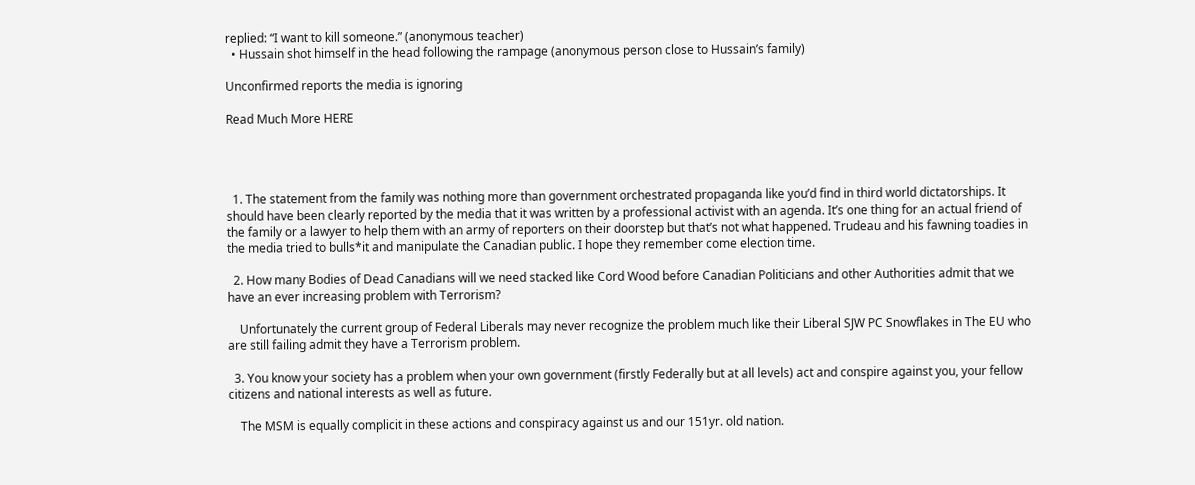replied: “I want to kill someone.” (anonymous teacher)
  • Hussain shot himself in the head following the rampage (anonymous person close to Hussain’s family)

Unconfirmed reports the media is ignoring

Read Much More HERE




  1. The statement from the family was nothing more than government orchestrated propaganda like you’d find in third world dictatorships. It should have been clearly reported by the media that it was written by a professional activist with an agenda. It’s one thing for an actual friend of the family or a lawyer to help them with an army of reporters on their doorstep but that’s not what happened. Trudeau and his fawning toadies in the media tried to bulls*it and manipulate the Canadian public. I hope they remember come election time.

  2. How many Bodies of Dead Canadians will we need stacked like Cord Wood before Canadian Politicians and other Authorities admit that we have an ever increasing problem with Terrorism?

    Unfortunately the current group of Federal Liberals may never recognize the problem much like their Liberal SJW PC Snowflakes in The EU who are still failing admit they have a Terrorism problem.

  3. You know your society has a problem when your own government (firstly Federally but at all levels) act and conspire against you, your fellow citizens and national interests as well as future.

    The MSM is equally complicit in these actions and conspiracy against us and our 151yr. old nation.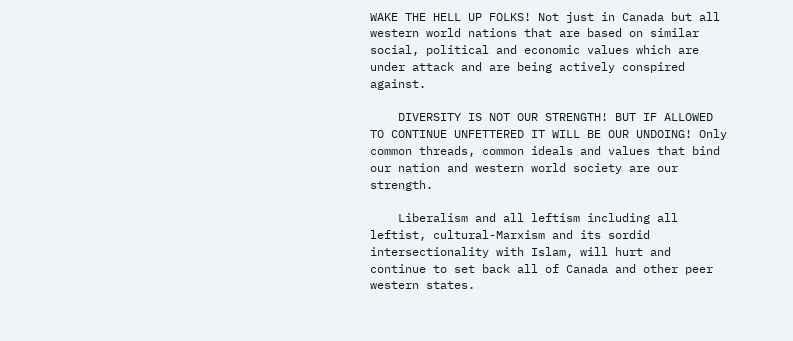WAKE THE HELL UP FOLKS! Not just in Canada but all western world nations that are based on similar social, political and economic values which are under attack and are being actively conspired against.

    DIVERSITY IS NOT OUR STRENGTH! BUT IF ALLOWED TO CONTINUE UNFETTERED IT WILL BE OUR UNDOING! Only common threads, common ideals and values that bind our nation and western world society are our strength.

    Liberalism and all leftism including all leftist, cultural-Marxism and its sordid intersectionality with Islam, will hurt and continue to set back all of Canada and other peer western states.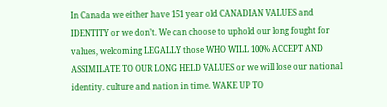In Canada we either have 151 year old CANADIAN VALUES and IDENTITY or we don’t. We can choose to uphold our long fought for values, welcoming LEGALLY those WHO WILL 100% ACCEPT AND ASSIMILATE TO OUR LONG HELD VALUES or we will lose our national identity. culture and nation in time. WAKE UP TO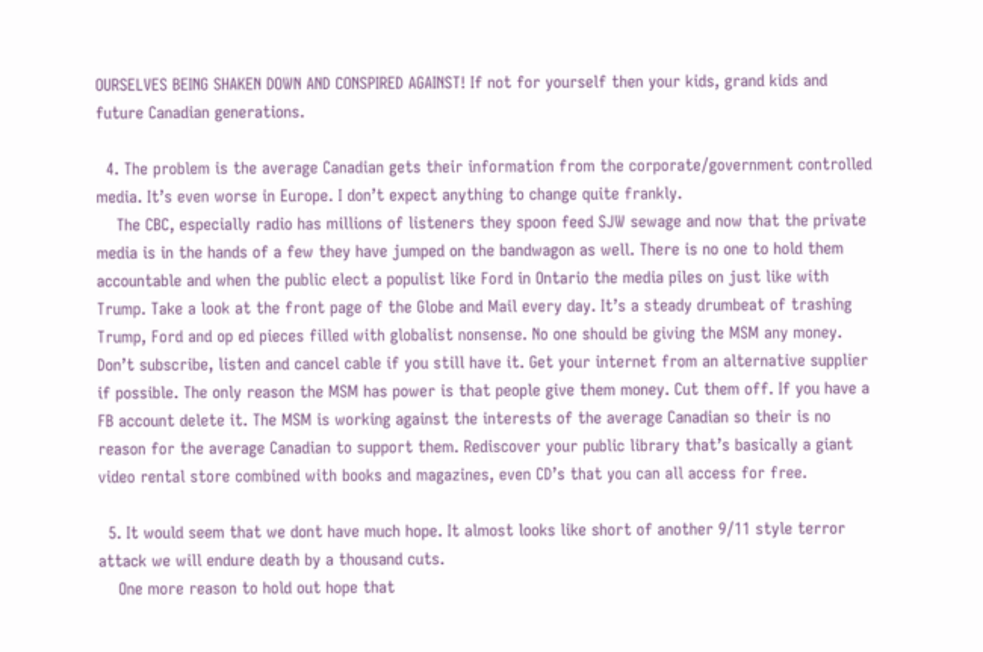OURSELVES BEING SHAKEN DOWN AND CONSPIRED AGAINST! If not for yourself then your kids, grand kids and future Canadian generations.

  4. The problem is the average Canadian gets their information from the corporate/government controlled media. It’s even worse in Europe. I don’t expect anything to change quite frankly.
    The CBC, especially radio has millions of listeners they spoon feed SJW sewage and now that the private media is in the hands of a few they have jumped on the bandwagon as well. There is no one to hold them accountable and when the public elect a populist like Ford in Ontario the media piles on just like with Trump. Take a look at the front page of the Globe and Mail every day. It’s a steady drumbeat of trashing Trump, Ford and op ed pieces filled with globalist nonsense. No one should be giving the MSM any money. Don’t subscribe, listen and cancel cable if you still have it. Get your internet from an alternative supplier if possible. The only reason the MSM has power is that people give them money. Cut them off. If you have a FB account delete it. The MSM is working against the interests of the average Canadian so their is no reason for the average Canadian to support them. Rediscover your public library that’s basically a giant video rental store combined with books and magazines, even CD’s that you can all access for free.

  5. It would seem that we dont have much hope. It almost looks like short of another 9/11 style terror attack we will endure death by a thousand cuts.
    One more reason to hold out hope that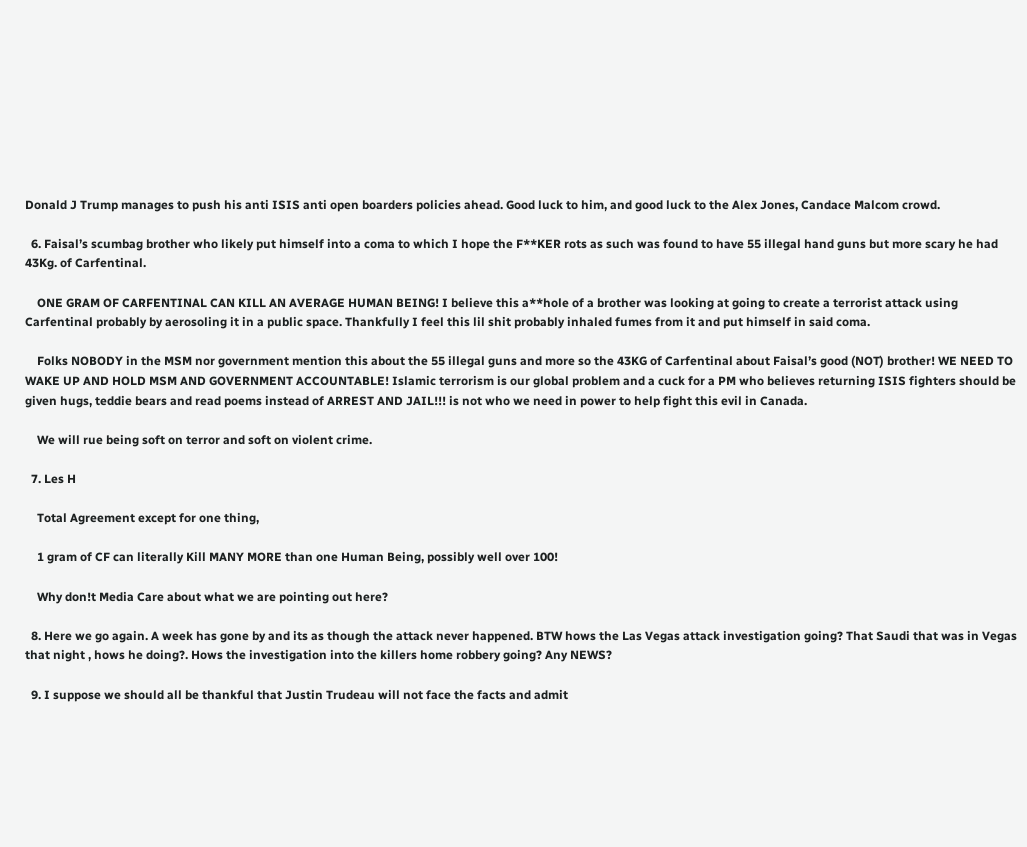Donald J Trump manages to push his anti ISIS anti open boarders policies ahead. Good luck to him, and good luck to the Alex Jones, Candace Malcom crowd.

  6. Faisal’s scumbag brother who likely put himself into a coma to which I hope the F**KER rots as such was found to have 55 illegal hand guns but more scary he had 43Kg. of Carfentinal.

    ONE GRAM OF CARFENTINAL CAN KILL AN AVERAGE HUMAN BEING! I believe this a**hole of a brother was looking at going to create a terrorist attack using Carfentinal probably by aerosoling it in a public space. Thankfully I feel this lil shit probably inhaled fumes from it and put himself in said coma.

    Folks NOBODY in the MSM nor government mention this about the 55 illegal guns and more so the 43KG of Carfentinal about Faisal’s good (NOT) brother! WE NEED TO WAKE UP AND HOLD MSM AND GOVERNMENT ACCOUNTABLE! Islamic terrorism is our global problem and a cuck for a PM who believes returning ISIS fighters should be given hugs, teddie bears and read poems instead of ARREST AND JAIL!!! is not who we need in power to help fight this evil in Canada.

    We will rue being soft on terror and soft on violent crime.

  7. Les H

    Total Agreement except for one thing,

    1 gram of CF can literally Kill MANY MORE than one Human Being, possibly well over 100!

    Why don!t Media Care about what we are pointing out here?

  8. Here we go again. A week has gone by and its as though the attack never happened. BTW hows the Las Vegas attack investigation going? That Saudi that was in Vegas that night , hows he doing?. Hows the investigation into the killers home robbery going? Any NEWS?

  9. I suppose we should all be thankful that Justin Trudeau will not face the facts and admit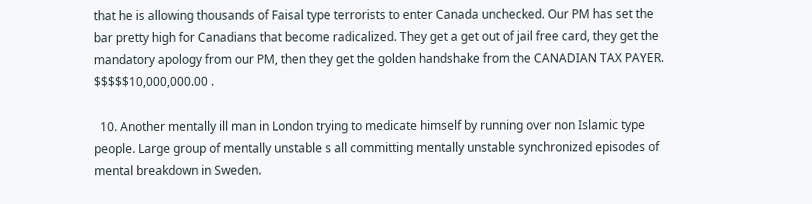that he is allowing thousands of Faisal type terrorists to enter Canada unchecked. Our PM has set the bar pretty high for Canadians that become radicalized. They get a get out of jail free card, they get the mandatory apology from our PM, then they get the golden handshake from the CANADIAN TAX PAYER. $$$$$10,000,000.00 .

  10. Another mentally ill man in London trying to medicate himself by running over non Islamic type people. Large group of mentally unstable s all committing mentally unstable synchronized episodes of mental breakdown in Sweden.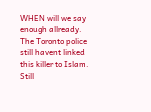WHEN will we say enough allready. The Toronto police still havent linked this killer to Islam. Still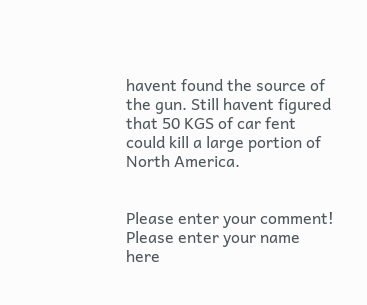havent found the source of the gun. Still havent figured that 50 KGS of car fent could kill a large portion of North America.


Please enter your comment!
Please enter your name here